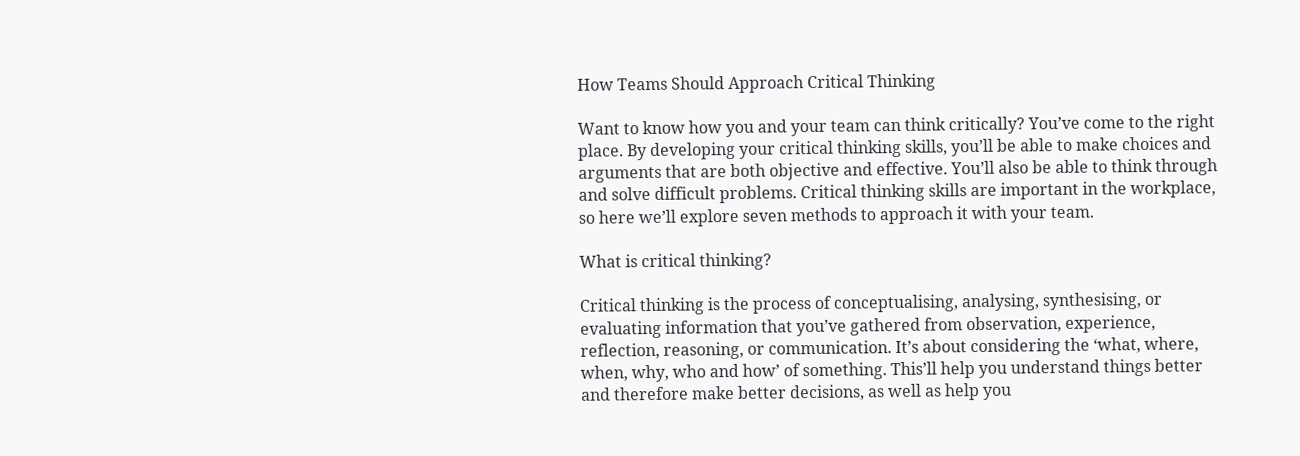How Teams Should Approach Critical Thinking

Want to know how you and your team can think critically? You’ve come to the right place. By developing your critical thinking skills, you’ll be able to make choices and arguments that are both objective and effective. You’ll also be able to think through and solve difficult problems. Critical thinking skills are important in the workplace, so here we’ll explore seven methods to approach it with your team.

What is critical thinking?

Critical thinking is the process of conceptualising, analysing, synthesising, or evaluating information that you’ve gathered from observation, experience, reflection, reasoning, or communication. It’s about considering the ‘what, where, when, why, who and how’ of something. This’ll help you understand things better and therefore make better decisions, as well as help you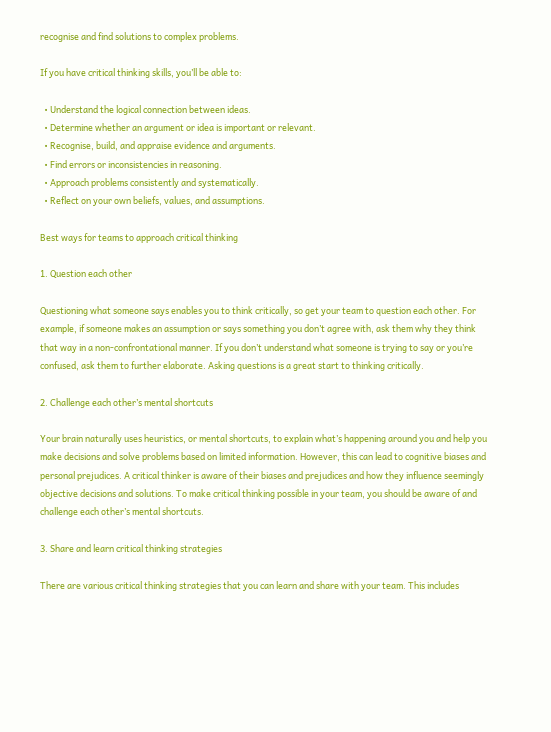recognise and find solutions to complex problems.

If you have critical thinking skills, you’ll be able to:

  • Understand the logical connection between ideas.
  • Determine whether an argument or idea is important or relevant.
  • Recognise, build, and appraise evidence and arguments.
  • Find errors or inconsistencies in reasoning.
  • Approach problems consistently and systematically.
  • Reflect on your own beliefs, values, and assumptions.

Best ways for teams to approach critical thinking

1. Question each other

Questioning what someone says enables you to think critically, so get your team to question each other. For example, if someone makes an assumption or says something you don’t agree with, ask them why they think that way in a non-confrontational manner. If you don’t understand what someone is trying to say or you’re confused, ask them to further elaborate. Asking questions is a great start to thinking critically.

2. Challenge each other’s mental shortcuts

Your brain naturally uses heuristics, or mental shortcuts, to explain what’s happening around you and help you make decisions and solve problems based on limited information. However, this can lead to cognitive biases and personal prejudices. A critical thinker is aware of their biases and prejudices and how they influence seemingly objective decisions and solutions. To make critical thinking possible in your team, you should be aware of and challenge each other’s mental shortcuts.

3. Share and learn critical thinking strategies

There are various critical thinking strategies that you can learn and share with your team. This includes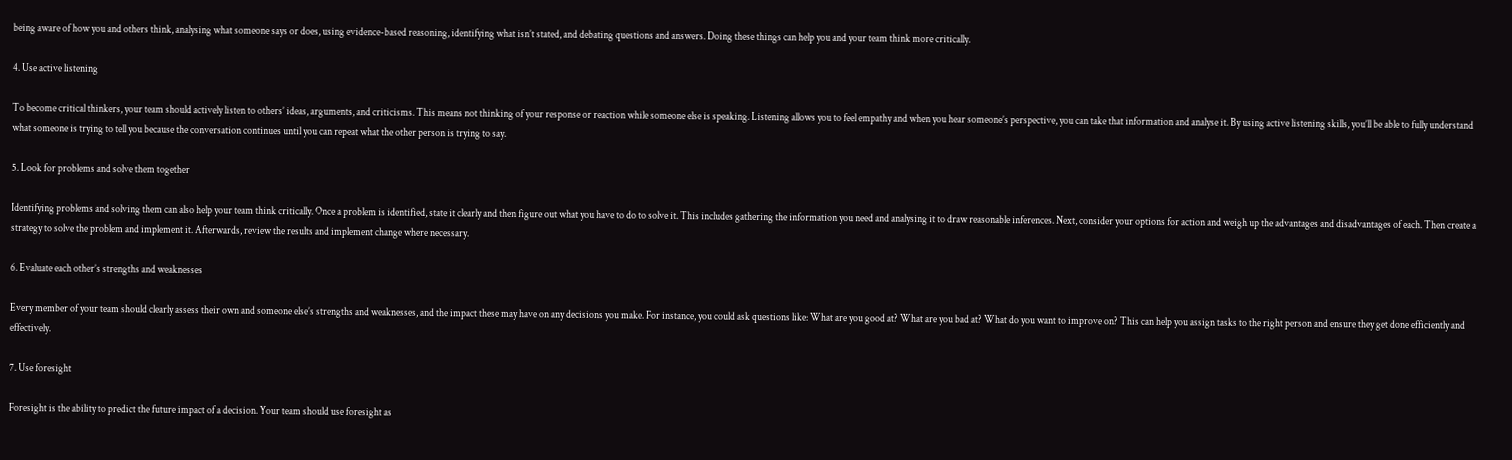being aware of how you and others think, analysing what someone says or does, using evidence-based reasoning, identifying what isn’t stated, and debating questions and answers. Doing these things can help you and your team think more critically.

4. Use active listening

To become critical thinkers, your team should actively listen to others’ ideas, arguments, and criticisms. This means not thinking of your response or reaction while someone else is speaking. Listening allows you to feel empathy and when you hear someone’s perspective, you can take that information and analyse it. By using active listening skills, you’ll be able to fully understand what someone is trying to tell you because the conversation continues until you can repeat what the other person is trying to say.

5. Look for problems and solve them together

Identifying problems and solving them can also help your team think critically. Once a problem is identified, state it clearly and then figure out what you have to do to solve it. This includes gathering the information you need and analysing it to draw reasonable inferences. Next, consider your options for action and weigh up the advantages and disadvantages of each. Then create a strategy to solve the problem and implement it. Afterwards, review the results and implement change where necessary.

6. Evaluate each other’s strengths and weaknesses

Every member of your team should clearly assess their own and someone else’s strengths and weaknesses, and the impact these may have on any decisions you make. For instance, you could ask questions like: What are you good at? What are you bad at? What do you want to improve on? This can help you assign tasks to the right person and ensure they get done efficiently and effectively.

7. Use foresight

Foresight is the ability to predict the future impact of a decision. Your team should use foresight as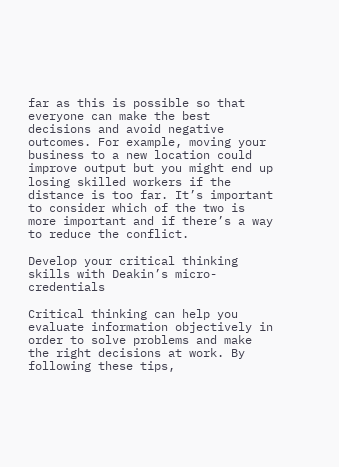far as this is possible so that everyone can make the best decisions and avoid negative outcomes. For example, moving your business to a new location could improve output but you might end up losing skilled workers if the distance is too far. It’s important to consider which of the two is more important and if there’s a way to reduce the conflict.

Develop your critical thinking skills with Deakin’s micro-credentials

Critical thinking can help you evaluate information objectively in order to solve problems and make the right decisions at work. By following these tips,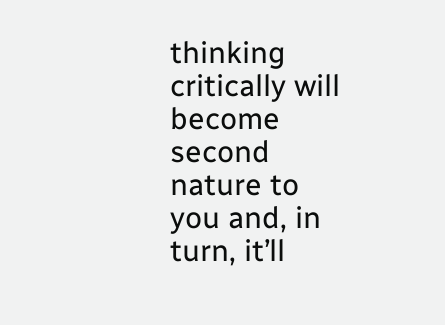thinking critically will become second nature to you and, in turn, it’ll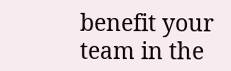benefit your team in the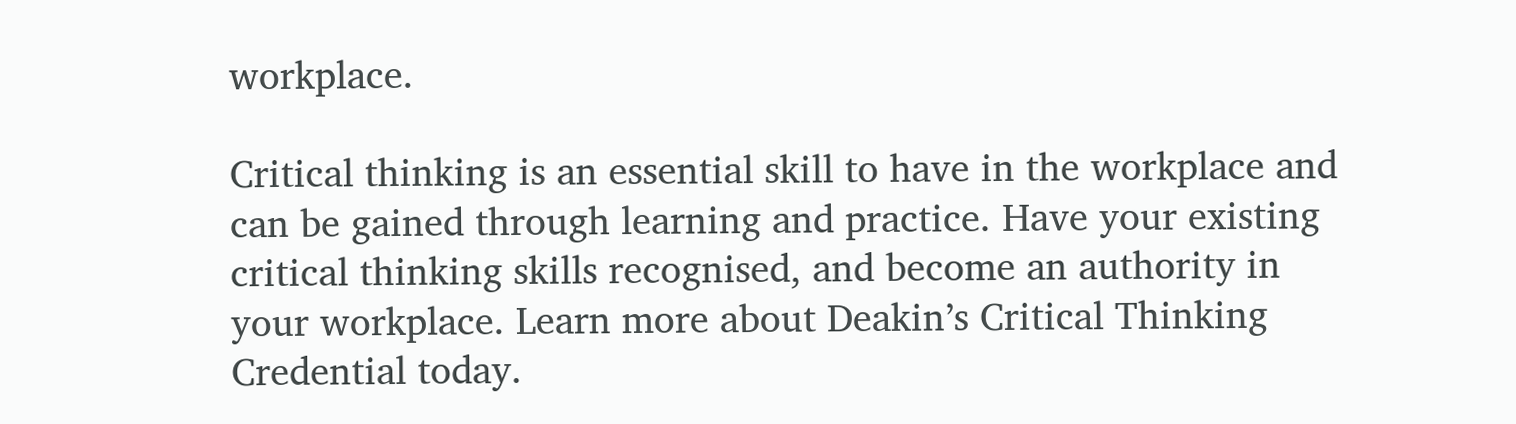workplace.

Critical thinking is an essential skill to have in the workplace and can be gained through learning and practice. Have your existing critical thinking skills recognised, and become an authority in your workplace. Learn more about Deakin’s Critical Thinking Credential today.